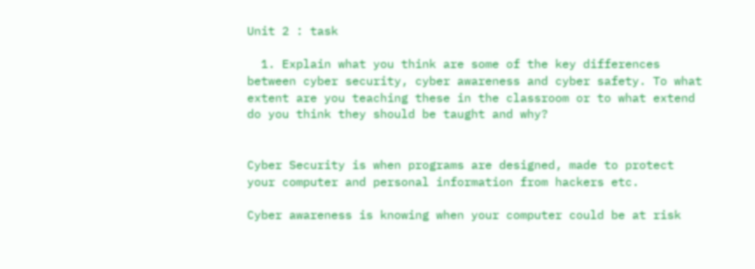Unit 2 : task

  1. Explain what you think are some of the key differences between cyber security, cyber awareness and cyber safety. To what extent are you teaching these in the classroom or to what extend do you think they should be taught and why?


Cyber Security is when programs are designed, made to protect your computer and personal information from hackers etc.

Cyber awareness is knowing when your computer could be at risk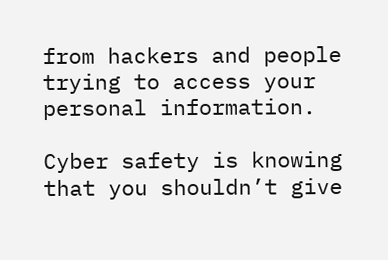from hackers and people trying to access your personal information.

Cyber safety is knowing that you shouldn’t give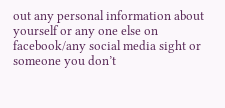out any personal information about yourself or any one else on facebook/any social media sight or someone you don’t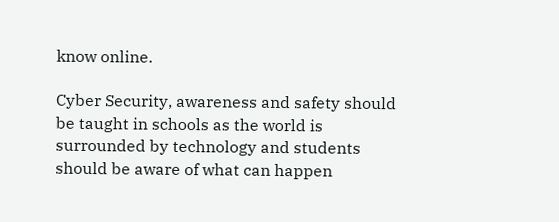know online.

Cyber Security, awareness and safety should be taught in schools as the world is surrounded by technology and students should be aware of what can happen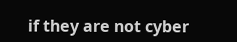if they are not cyber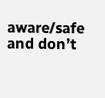aware/safe and don’t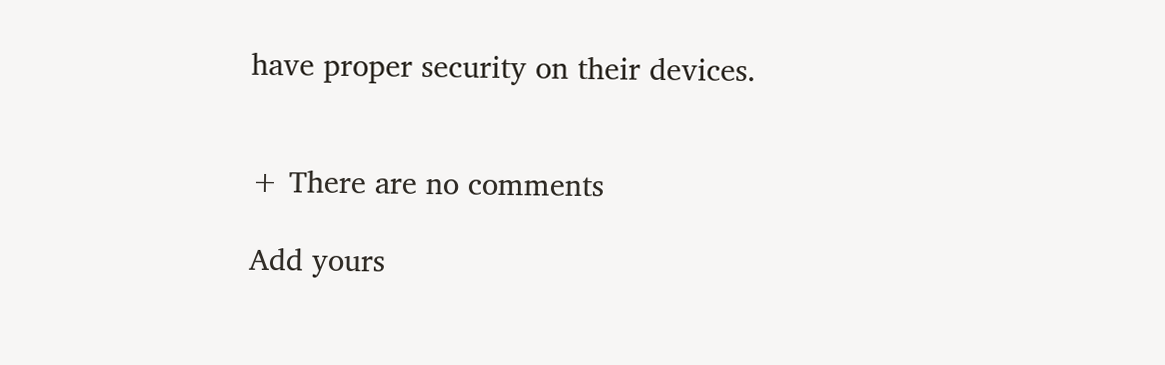have proper security on their devices.


+ There are no comments

Add yours